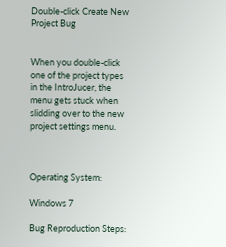Double-click Create New Project Bug


When you double-click one of the project types in the IntroJucer, the menu gets stuck when slidding over to the new project settings menu.



Operating System:

Windows 7

Bug Reproduction Steps: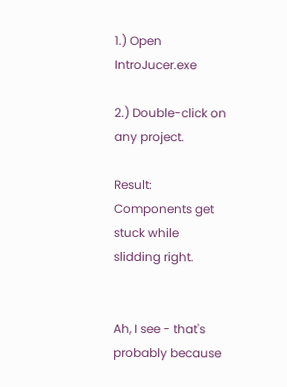1.) Open IntroJucer.exe

2.) Double-click on any project.

Result: Components get stuck while slidding right.


Ah, I see - that's probably because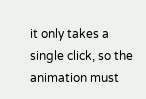it only takes a single click, so the animation must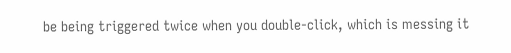be being triggered twice when you double-click, which is messing it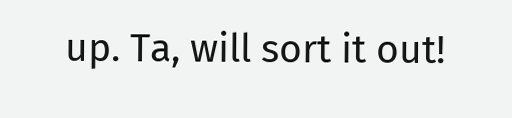up. Ta, will sort it out!